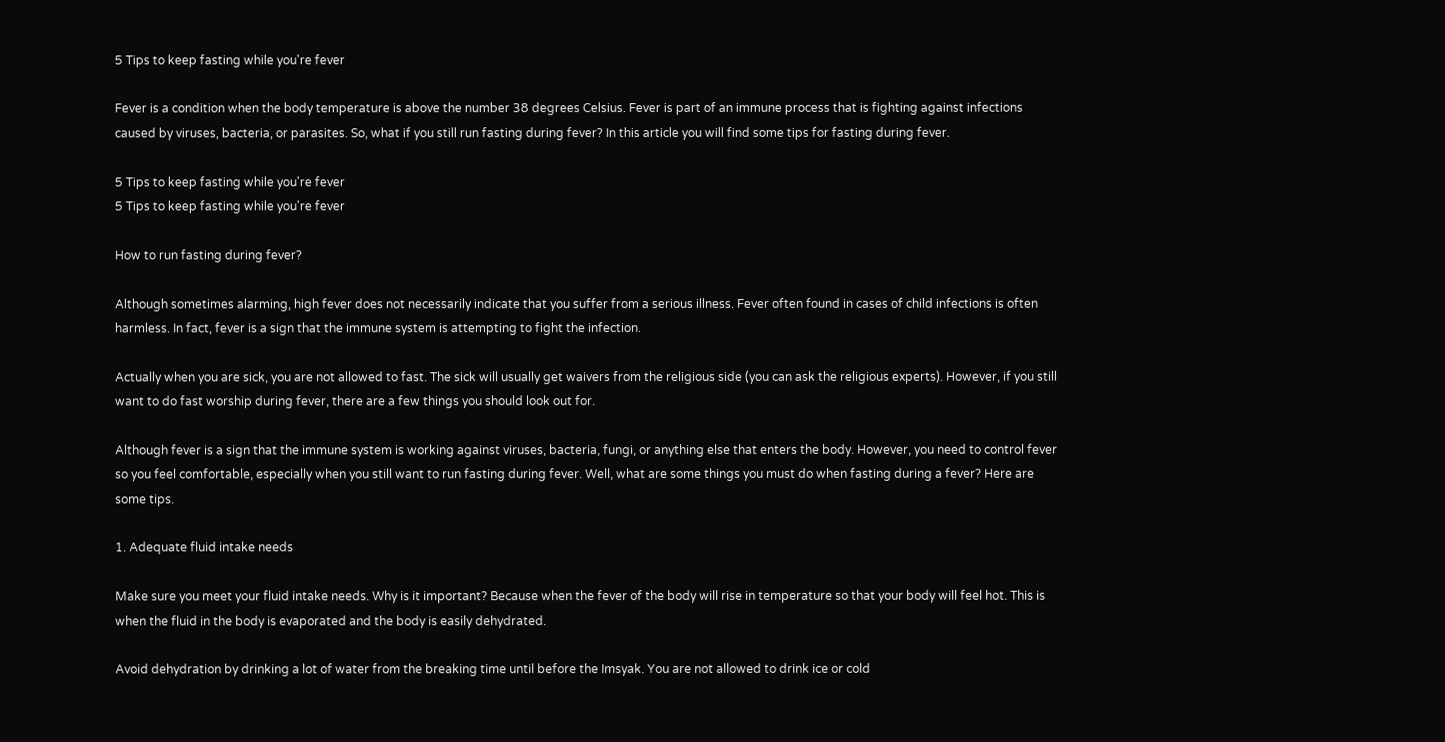5 Tips to keep fasting while you're fever

Fever is a condition when the body temperature is above the number 38 degrees Celsius. Fever is part of an immune process that is fighting against infections caused by viruses, bacteria, or parasites. So, what if you still run fasting during fever? In this article you will find some tips for fasting during fever.

5 Tips to keep fasting while you're fever
5 Tips to keep fasting while you're fever

How to run fasting during fever?

Although sometimes alarming, high fever does not necessarily indicate that you suffer from a serious illness. Fever often found in cases of child infections is often harmless. In fact, fever is a sign that the immune system is attempting to fight the infection.

Actually when you are sick, you are not allowed to fast. The sick will usually get waivers from the religious side (you can ask the religious experts). However, if you still want to do fast worship during fever, there are a few things you should look out for.

Although fever is a sign that the immune system is working against viruses, bacteria, fungi, or anything else that enters the body. However, you need to control fever so you feel comfortable, especially when you still want to run fasting during fever. Well, what are some things you must do when fasting during a fever? Here are some tips.

1. Adequate fluid intake needs

Make sure you meet your fluid intake needs. Why is it important? Because when the fever of the body will rise in temperature so that your body will feel hot. This is when the fluid in the body is evaporated and the body is easily dehydrated.

Avoid dehydration by drinking a lot of water from the breaking time until before the Imsyak. You are not allowed to drink ice or cold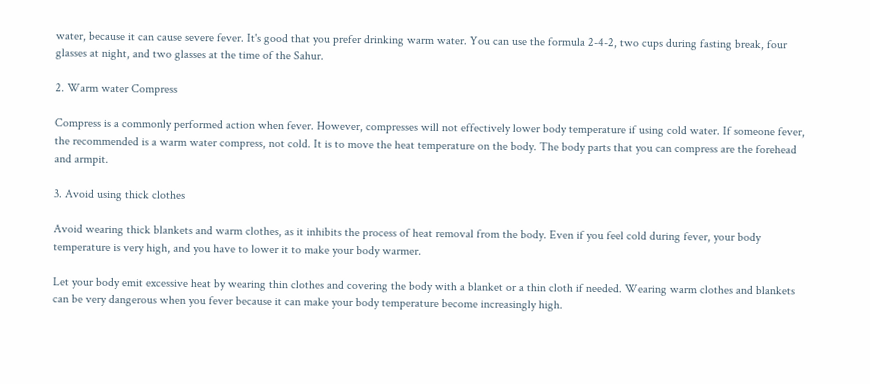water, because it can cause severe fever. It's good that you prefer drinking warm water. You can use the formula 2-4-2, two cups during fasting break, four glasses at night, and two glasses at the time of the Sahur.

2. Warm water Compress

Compress is a commonly performed action when fever. However, compresses will not effectively lower body temperature if using cold water. If someone fever, the recommended is a warm water compress, not cold. It is to move the heat temperature on the body. The body parts that you can compress are the forehead and armpit.

3. Avoid using thick clothes

Avoid wearing thick blankets and warm clothes, as it inhibits the process of heat removal from the body. Even if you feel cold during fever, your body temperature is very high, and you have to lower it to make your body warmer.

Let your body emit excessive heat by wearing thin clothes and covering the body with a blanket or a thin cloth if needed. Wearing warm clothes and blankets can be very dangerous when you fever because it can make your body temperature become increasingly high.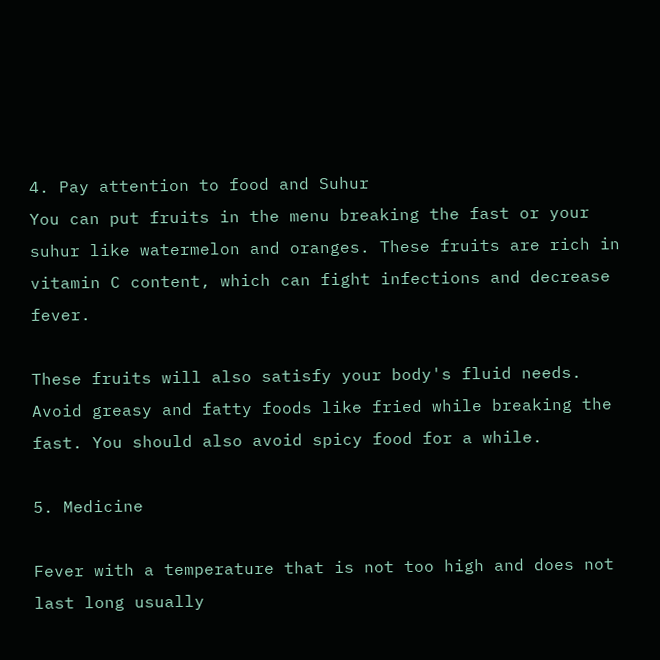4. Pay attention to food and Suhur
You can put fruits in the menu breaking the fast or your suhur like watermelon and oranges. These fruits are rich in vitamin C content, which can fight infections and decrease fever.

These fruits will also satisfy your body's fluid needs. Avoid greasy and fatty foods like fried while breaking the fast. You should also avoid spicy food for a while.

5. Medicine

Fever with a temperature that is not too high and does not last long usually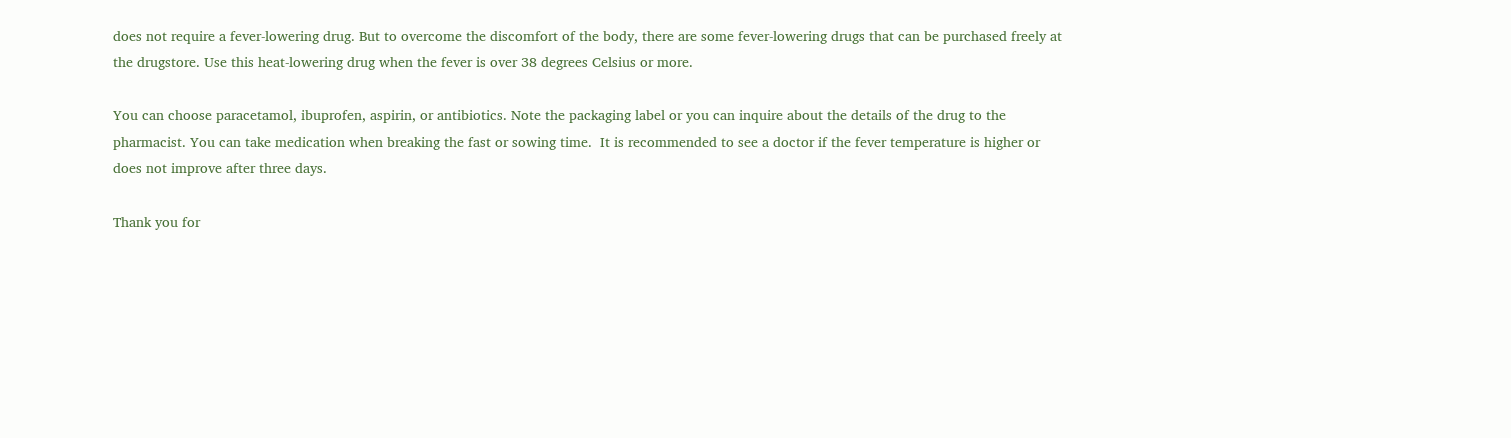does not require a fever-lowering drug. But to overcome the discomfort of the body, there are some fever-lowering drugs that can be purchased freely at the drugstore. Use this heat-lowering drug when the fever is over 38 degrees Celsius or more.

You can choose paracetamol, ibuprofen, aspirin, or antibiotics. Note the packaging label or you can inquire about the details of the drug to the pharmacist. You can take medication when breaking the fast or sowing time.  It is recommended to see a doctor if the fever temperature is higher or does not improve after three days.

Thank you for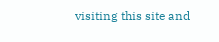visiting this site and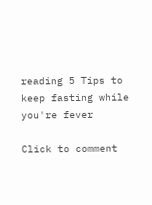reading 5 Tips to keep fasting while you're fever

Click to comment